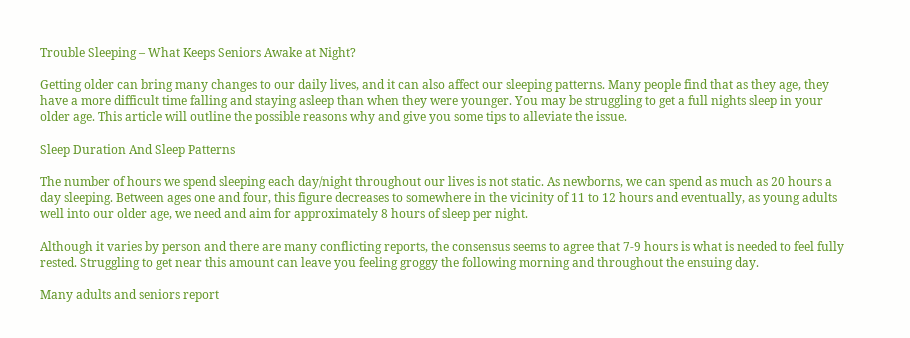Trouble Sleeping – What Keeps Seniors Awake at Night?

Getting older can bring many changes to our daily lives, and it can also affect our sleeping patterns. Many people find that as they age, they have a more difficult time falling and staying asleep than when they were younger. You may be struggling to get a full nights sleep in your older age. This article will outline the possible reasons why and give you some tips to alleviate the issue.

Sleep Duration And Sleep Patterns

The number of hours we spend sleeping each day/night throughout our lives is not static. As newborns, we can spend as much as 20 hours a day sleeping. Between ages one and four, this figure decreases to somewhere in the vicinity of 11 to 12 hours and eventually, as young adults well into our older age, we need and aim for approximately 8 hours of sleep per night.

Although it varies by person and there are many conflicting reports, the consensus seems to agree that 7-9 hours is what is needed to feel fully rested. Struggling to get near this amount can leave you feeling groggy the following morning and throughout the ensuing day.

Many adults and seniors report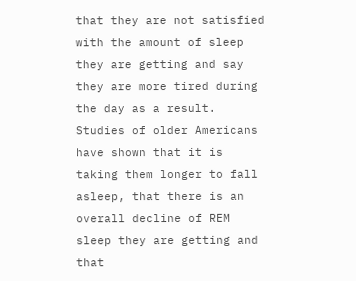that they are not satisfied with the amount of sleep they are getting and say they are more tired during the day as a result. Studies of older Americans have shown that it is taking them longer to fall asleep, that there is an overall decline of REM sleep they are getting and that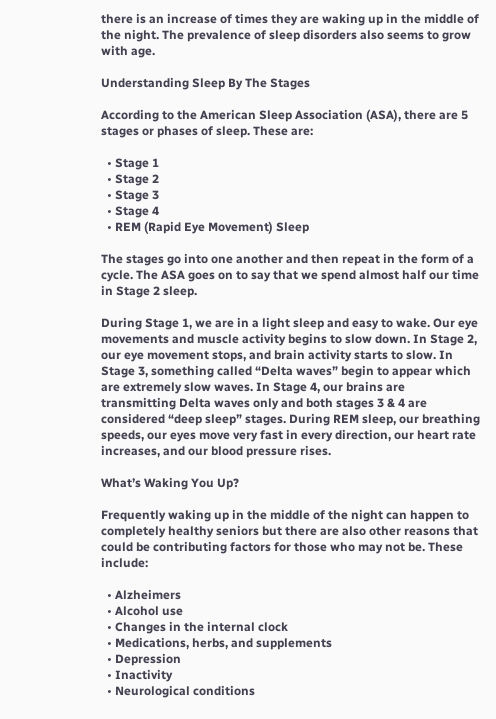there is an increase of times they are waking up in the middle of the night. The prevalence of sleep disorders also seems to grow with age.

Understanding Sleep By The Stages

According to the American Sleep Association (ASA), there are 5 stages or phases of sleep. These are:

  • Stage 1
  • Stage 2
  • Stage 3
  • Stage 4
  • REM (Rapid Eye Movement) Sleep

The stages go into one another and then repeat in the form of a cycle. The ASA goes on to say that we spend almost half our time in Stage 2 sleep.

During Stage 1, we are in a light sleep and easy to wake. Our eye movements and muscle activity begins to slow down. In Stage 2, our eye movement stops, and brain activity starts to slow. In Stage 3, something called “Delta waves” begin to appear which are extremely slow waves. In Stage 4, our brains are transmitting Delta waves only and both stages 3 & 4 are considered “deep sleep” stages. During REM sleep, our breathing speeds, our eyes move very fast in every direction, our heart rate increases, and our blood pressure rises.

What’s Waking You Up?

Frequently waking up in the middle of the night can happen to completely healthy seniors but there are also other reasons that could be contributing factors for those who may not be. These include:

  • Alzheimers
  • Alcohol use
  • Changes in the internal clock
  • Medications, herbs, and supplements
  • Depression
  • Inactivity
  • Neurological conditions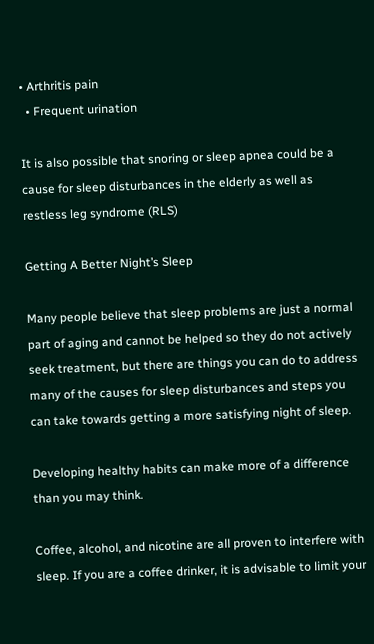• Arthritis pain
  • Frequent urination

It is also possible that snoring or sleep apnea could be a cause for sleep disturbances in the elderly as well as restless leg syndrome (RLS)

Getting A Better Night’s Sleep

Many people believe that sleep problems are just a normal part of aging and cannot be helped so they do not actively seek treatment, but there are things you can do to address many of the causes for sleep disturbances and steps you can take towards getting a more satisfying night of sleep.

Developing healthy habits can make more of a difference than you may think.

Coffee, alcohol, and nicotine are all proven to interfere with sleep. If you are a coffee drinker, it is advisable to limit your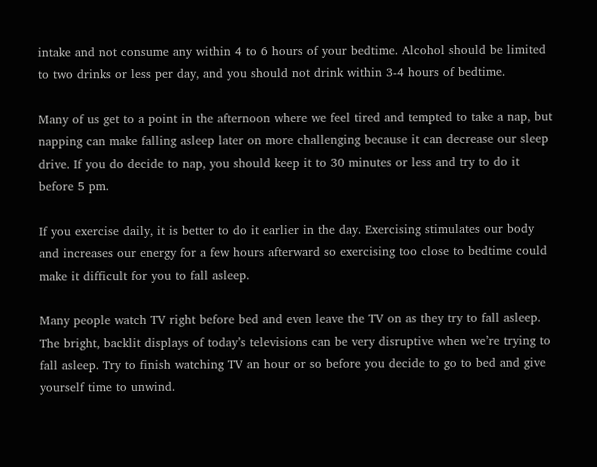intake and not consume any within 4 to 6 hours of your bedtime. Alcohol should be limited to two drinks or less per day, and you should not drink within 3-4 hours of bedtime.

Many of us get to a point in the afternoon where we feel tired and tempted to take a nap, but napping can make falling asleep later on more challenging because it can decrease our sleep drive. If you do decide to nap, you should keep it to 30 minutes or less and try to do it before 5 pm.

If you exercise daily, it is better to do it earlier in the day. Exercising stimulates our body and increases our energy for a few hours afterward so exercising too close to bedtime could make it difficult for you to fall asleep.

Many people watch TV right before bed and even leave the TV on as they try to fall asleep. The bright, backlit displays of today’s televisions can be very disruptive when we’re trying to fall asleep. Try to finish watching TV an hour or so before you decide to go to bed and give yourself time to unwind.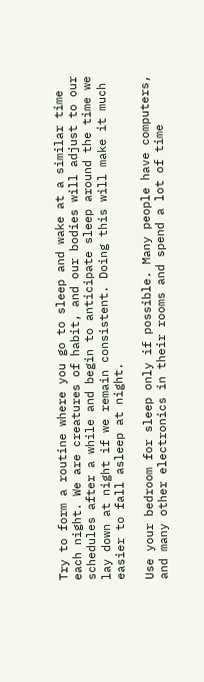Try to form a routine where you go to sleep and wake at a similar time each night. We are creatures of habit, and our bodies will adjust to our schedules after a while and begin to anticipate sleep around the time we lay down at night if we remain consistent. Doing this will make it much easier to fall asleep at night.

Use your bedroom for sleep only if possible. Many people have computers, and many other electronics in their rooms and spend a lot of time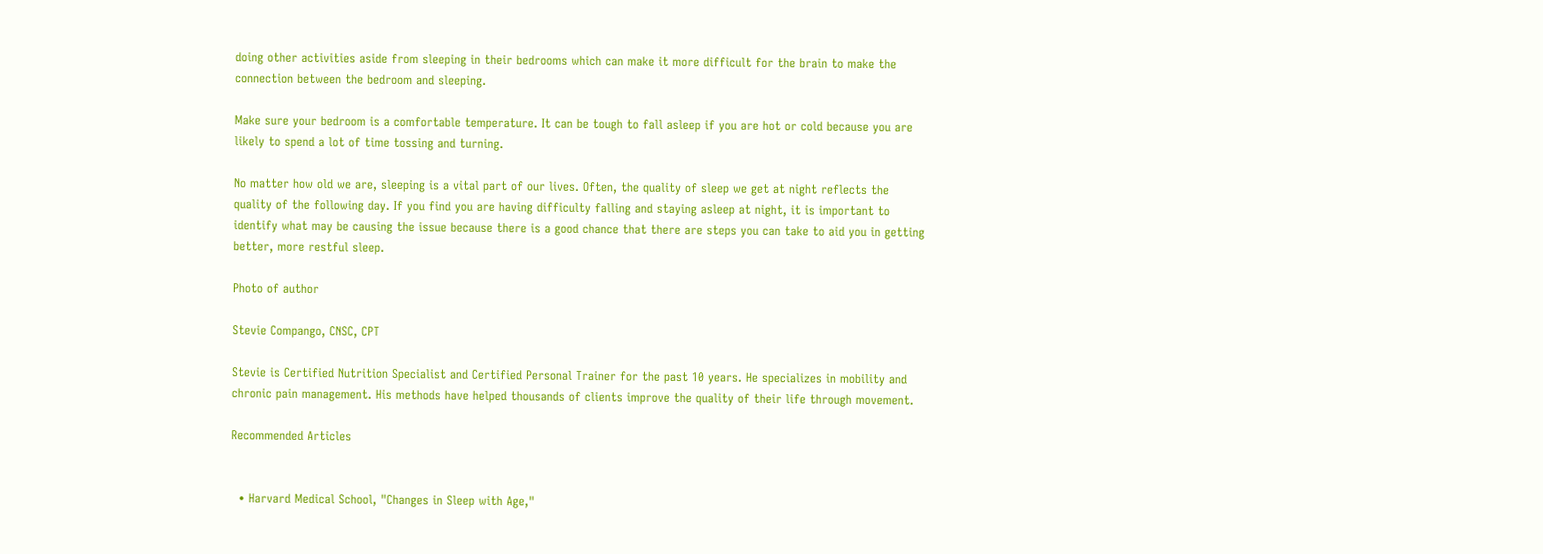doing other activities aside from sleeping in their bedrooms which can make it more difficult for the brain to make the connection between the bedroom and sleeping.

Make sure your bedroom is a comfortable temperature. It can be tough to fall asleep if you are hot or cold because you are likely to spend a lot of time tossing and turning.

No matter how old we are, sleeping is a vital part of our lives. Often, the quality of sleep we get at night reflects the quality of the following day. If you find you are having difficulty falling and staying asleep at night, it is important to identify what may be causing the issue because there is a good chance that there are steps you can take to aid you in getting better, more restful sleep.

Photo of author

Stevie Compango, CNSC, CPT

Stevie is Certified Nutrition Specialist and Certified Personal Trainer for the past 10 years. He specializes in mobility and chronic pain management. His methods have helped thousands of clients improve the quality of their life through movement.

Recommended Articles


  • Harvard Medical School, "Changes in Sleep with Age,"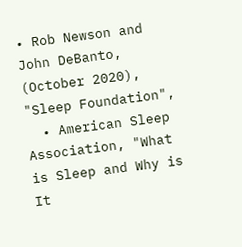• Rob Newson and John DeBanto, (October 2020), "Sleep Foundation",
  • American Sleep Association, "What is Sleep and Why is It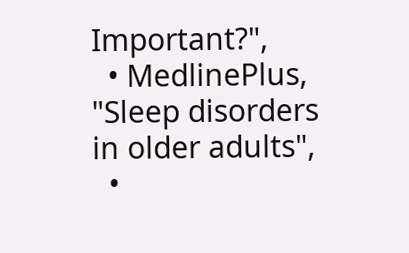Important?",
  • MedlinePlus, "Sleep disorders in older adults",
  •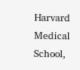Harvard Medical School,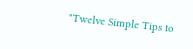"Twelve Simple Tips to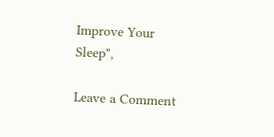Improve Your Sleep",

Leave a Comment